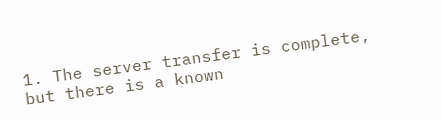1. The server transfer is complete, but there is a known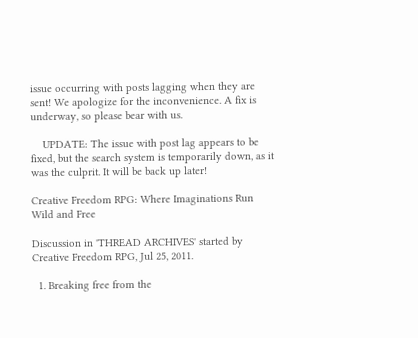issue occurring with posts lagging when they are sent! We apologize for the inconvenience. A fix is underway, so please bear with us.

    UPDATE: The issue with post lag appears to be fixed, but the search system is temporarily down, as it was the culprit. It will be back up later!

Creative Freedom RPG: Where Imaginations Run Wild and Free

Discussion in 'THREAD ARCHIVES' started by Creative Freedom RPG, Jul 25, 2011.

  1. Breaking free from the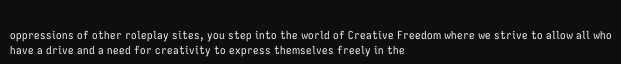oppressions of other roleplay sites, you step into the world of Creative Freedom where we strive to allow all who have a drive and a need for creativity to express themselves freely in the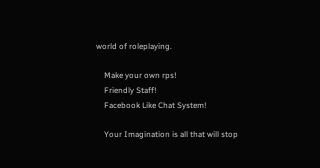world of roleplaying.

    Make your own rps!
    Friendly Staff!
    Facebook Like Chat System!

    Your Imagination is all that will stop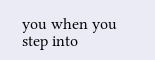you when you step into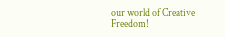our world of Creative Freedom!